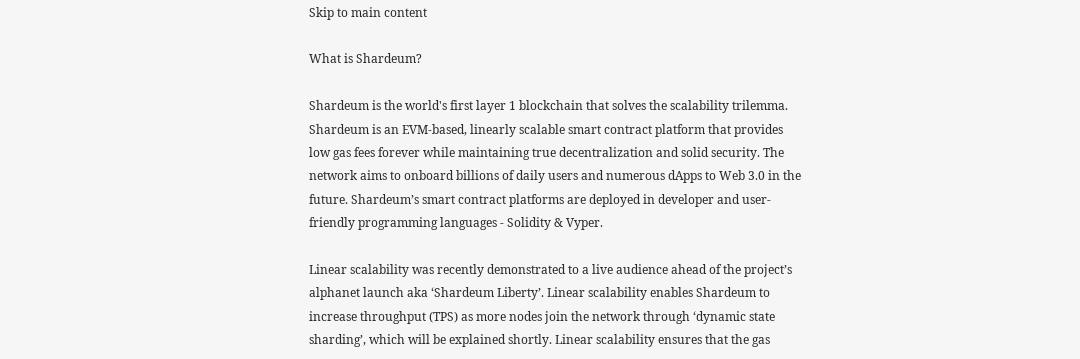Skip to main content

What is Shardeum?

Shardeum is the world's first layer 1 blockchain that solves the scalability trilemma. Shardeum is an EVM-based, linearly scalable smart contract platform that provides low gas fees forever while maintaining true decentralization and solid security. The network aims to onboard billions of daily users and numerous dApps to Web 3.0 in the future. Shardeum’s smart contract platforms are deployed in developer and user-friendly programming languages - Solidity & Vyper.

Linear scalability was recently demonstrated to a live audience ahead of the project’s alphanet launch aka ‘Shardeum Liberty’. Linear scalability enables Shardeum to increase throughput (TPS) as more nodes join the network through ‘dynamic state sharding’, which will be explained shortly. Linear scalability ensures that the gas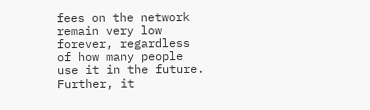fees on the network remain very low forever, regardless of how many people use it in the future. Further, it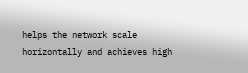helps the network scale horizontally and achieves high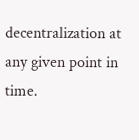decentralization at any given point in time.